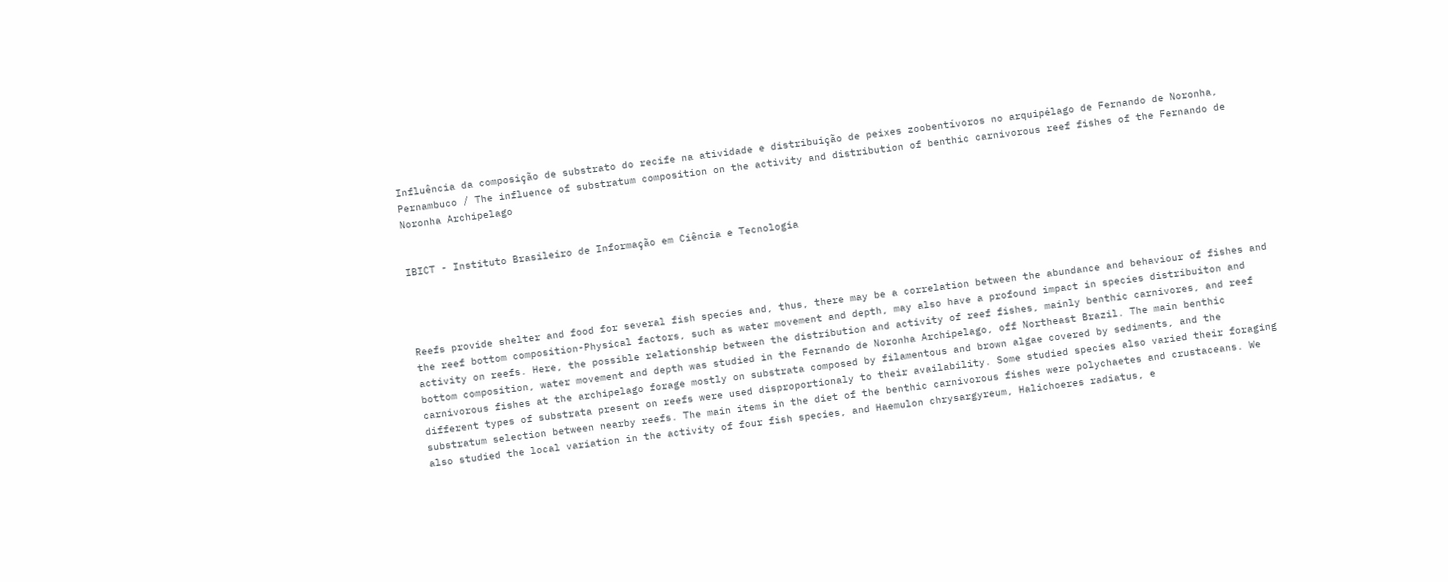Influência da composição de substrato do recife na atividade e distribuição de peixes zoobentívoros no arquipélago de Fernando de Noronha, Pernambuco / The influence of substratum composition on the activity and distribution of benthic carnivorous reef fishes of the Fernando de Noronha Archipelago


IBICT - Instituto Brasileiro de Informação em Ciência e Tecnologia




Reefs provide shelter and food for several fish species and, thus, there may be a correlation between the abundance and behaviour of fishes and the reef bottom composition-Physical factors, such as water movement and depth, may also have a profound impact in species distribuiton and activity on reefs. Here, the possible relationship between the distribution and activity of reef fishes, mainly benthic carnivores, and reef bottom composition, water movement and depth was studied in the Fernando de Noronha Archipelago, off Northeast Brazil. The main benthic carnivorous fishes at the archipelago forage mostly on substrata composed by filamentous and brown algae covered by sediments, and the different types of substrata present on reefs were used disproportionaly to their availability. Some studied species also varied their foraging substratum selection between nearby reefs. The main items in the diet of the benthic carnivorous fishes were polychaetes and crustaceans. We also studied the local variation in the activity of four fish species, and Haemulon chrysargyreum, Halichoeres radiatus, e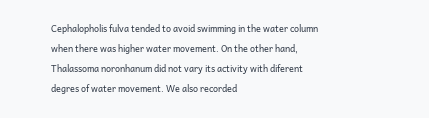Cephalopholis fulva tended to avoid swimming in the water column when there was higher water movement. On the other hand, Thalassoma noronhanum did not vary its activity with diferent degres of water movement. We also recorded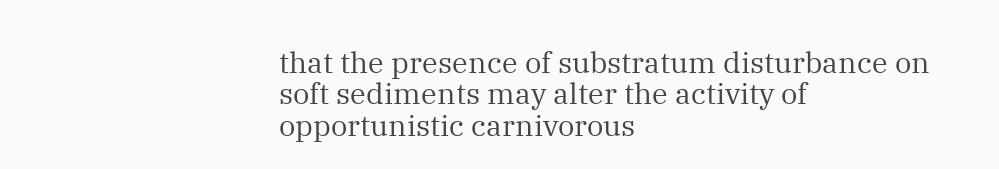that the presence of substratum disturbance on soft sediments may alter the activity of opportunistic carnivorous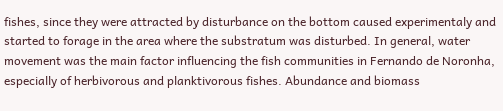fishes, since they were attracted by disturbance on the bottom caused experimentaly and started to forage in the area where the substratum was disturbed. In general, water movement was the main factor influencing the fish communities in Fernando de Noronha, especially of herbivorous and planktivorous fishes. Abundance and biomass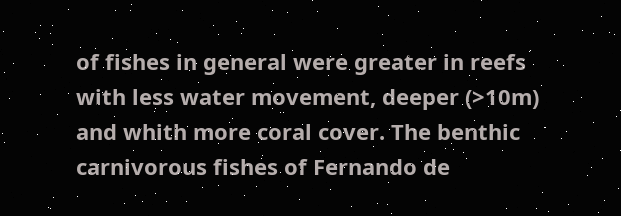of fishes in general were greater in reefs with less water movement, deeper (>10m) and whith more coral cover. The benthic carnivorous fishes of Fernando de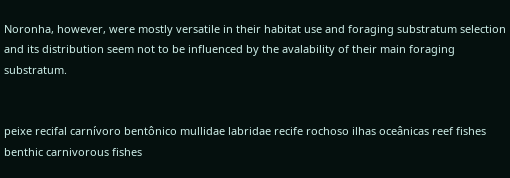Noronha, however, were mostly versatile in their habitat use and foraging substratum selection and its distribution seem not to be influenced by the avalability of their main foraging substratum.


peixe recifal carnívoro bentônico mullidae labridae recife rochoso ilhas oceânicas reef fishes benthic carnivorous fishes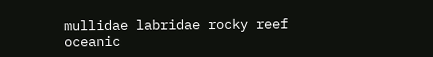mullidae labridae rocky reef oceanic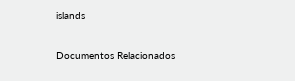islands

Documentos Relacionados